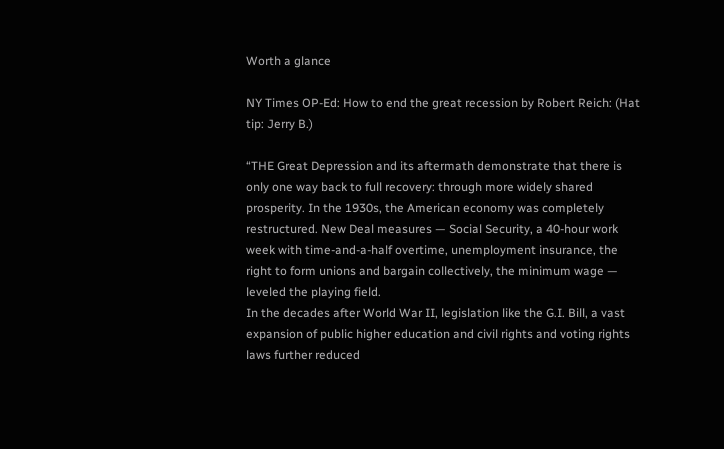Worth a glance

NY Times OP-Ed: How to end the great recession by Robert Reich: (Hat tip: Jerry B.)

“THE Great Depression and its aftermath demonstrate that there is only one way back to full recovery: through more widely shared prosperity. In the 1930s, the American economy was completely restructured. New Deal measures — Social Security, a 40-hour work week with time-and-a-half overtime, unemployment insurance, the right to form unions and bargain collectively, the minimum wage — leveled the playing field.
In the decades after World War II, legislation like the G.I. Bill, a vast expansion of public higher education and civil rights and voting rights laws further reduced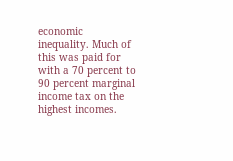economic inequality. Much of this was paid for with a 70 percent to 90 percent marginal income tax on the highest incomes.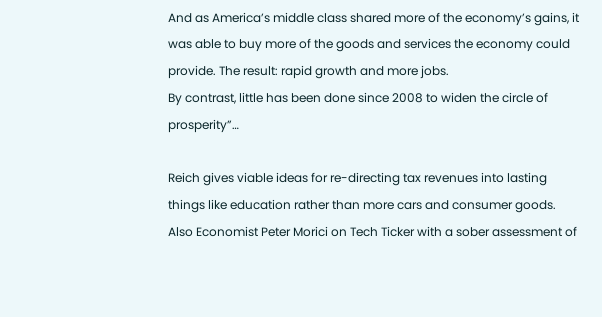And as America’s middle class shared more of the economy’s gains, it was able to buy more of the goods and services the economy could provide. The result: rapid growth and more jobs.
By contrast, little has been done since 2008 to widen the circle of prosperity”…

Reich gives viable ideas for re-directing tax revenues into lasting things like education rather than more cars and consumer goods.
Also Economist Peter Morici on Tech Ticker with a sober assessment of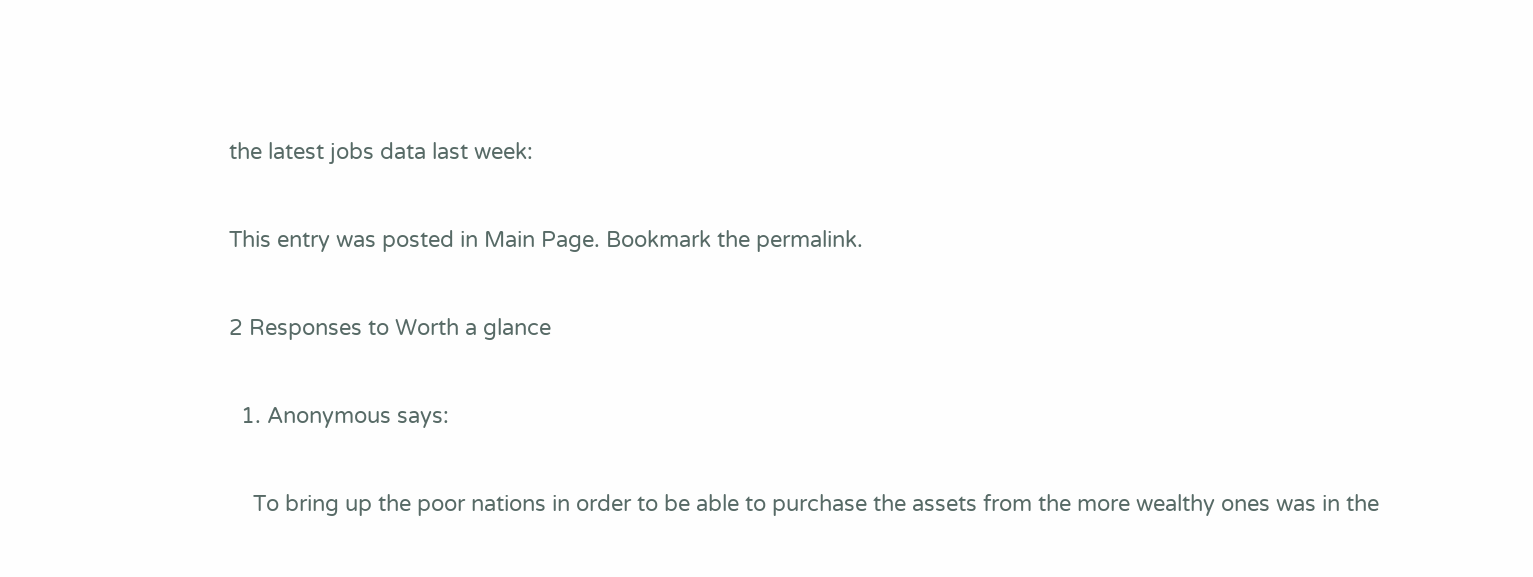the latest jobs data last week:

This entry was posted in Main Page. Bookmark the permalink.

2 Responses to Worth a glance

  1. Anonymous says:

    To bring up the poor nations in order to be able to purchase the assets from the more wealthy ones was in the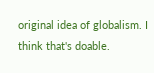original idea of globalism. I think that's doable.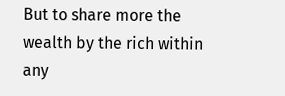But to share more the wealth by the rich within any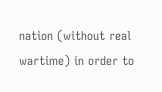nation (without real wartime) in order to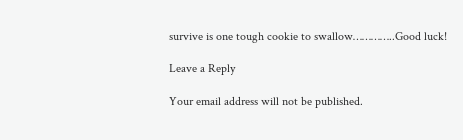survive is one tough cookie to swallow…………..Good luck!

Leave a Reply

Your email address will not be published.